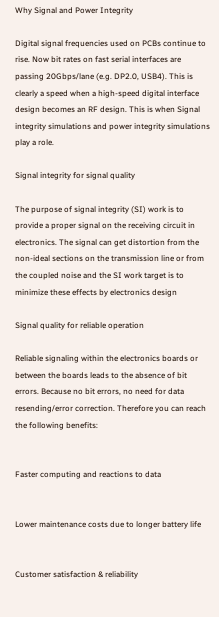Why Signal and Power Integrity

Digital signal frequencies used on PCBs continue to rise. Now bit rates on fast serial interfaces are passing 20Gbps/lane (e.g. DP2.0, USB4). This is clearly a speed when a high-speed digital interface design becomes an RF design. This is when Signal integrity simulations and power integrity simulations play a role.

Signal integrity for signal quality

The purpose of signal integrity (SI) work is to provide a proper signal on the receiving circuit in electronics. The signal can get distortion from the non-ideal sections on the transmission line or from the coupled noise and the SI work target is to minimize these effects by electronics design

Signal quality for reliable operation

Reliable signaling within the electronics boards or between the boards leads to the absence of bit errors. Because no bit errors, no need for data resending/error correction. Therefore you can reach the following benefits:


Faster computing and reactions to data


Lower maintenance costs due to longer battery life


Customer satisfaction & reliability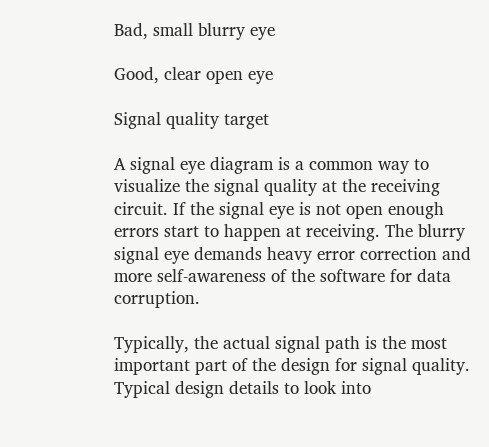Bad, small blurry eye

Good, clear open eye

Signal quality target

A signal eye diagram is a common way to visualize the signal quality at the receiving circuit. If the signal eye is not open enough errors start to happen at receiving. The blurry signal eye demands heavy error correction and more self-awareness of the software for data corruption.

Typically, the actual signal path is the most important part of the design for signal quality. Typical design details to look into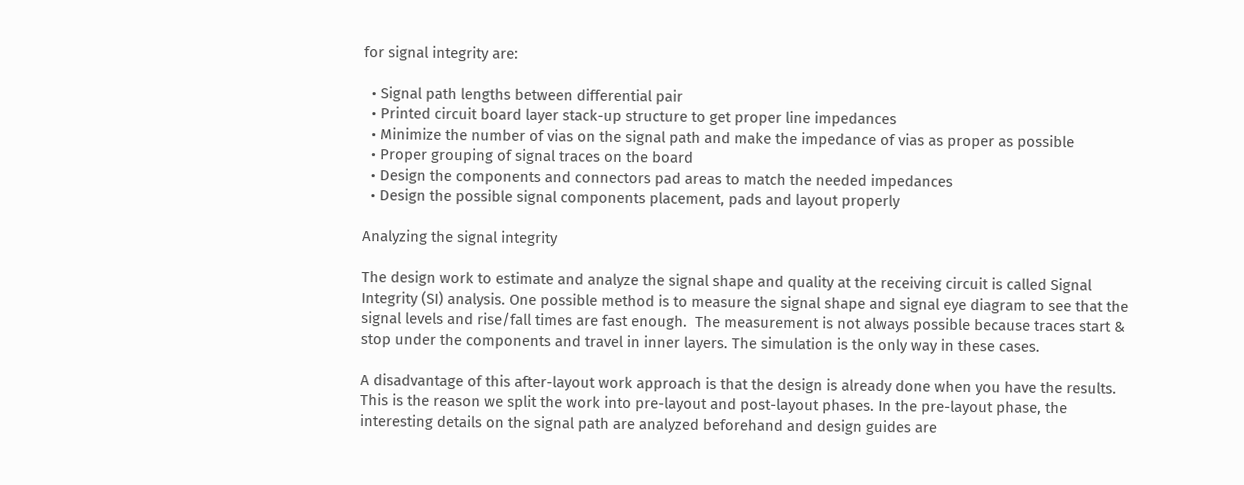for signal integrity are:

  • Signal path lengths between differential pair
  • Printed circuit board layer stack-up structure to get proper line impedances
  • Minimize the number of vias on the signal path and make the impedance of vias as proper as possible
  • Proper grouping of signal traces on the board
  • Design the components and connectors pad areas to match the needed impedances
  • Design the possible signal components placement, pads and layout properly

Analyzing the signal integrity

The design work to estimate and analyze the signal shape and quality at the receiving circuit is called Signal Integrity (SI) analysis. One possible method is to measure the signal shape and signal eye diagram to see that the signal levels and rise/fall times are fast enough.  The measurement is not always possible because traces start & stop under the components and travel in inner layers. The simulation is the only way in these cases.

A disadvantage of this after-layout work approach is that the design is already done when you have the results. This is the reason we split the work into pre-layout and post-layout phases. In the pre-layout phase, the interesting details on the signal path are analyzed beforehand and design guides are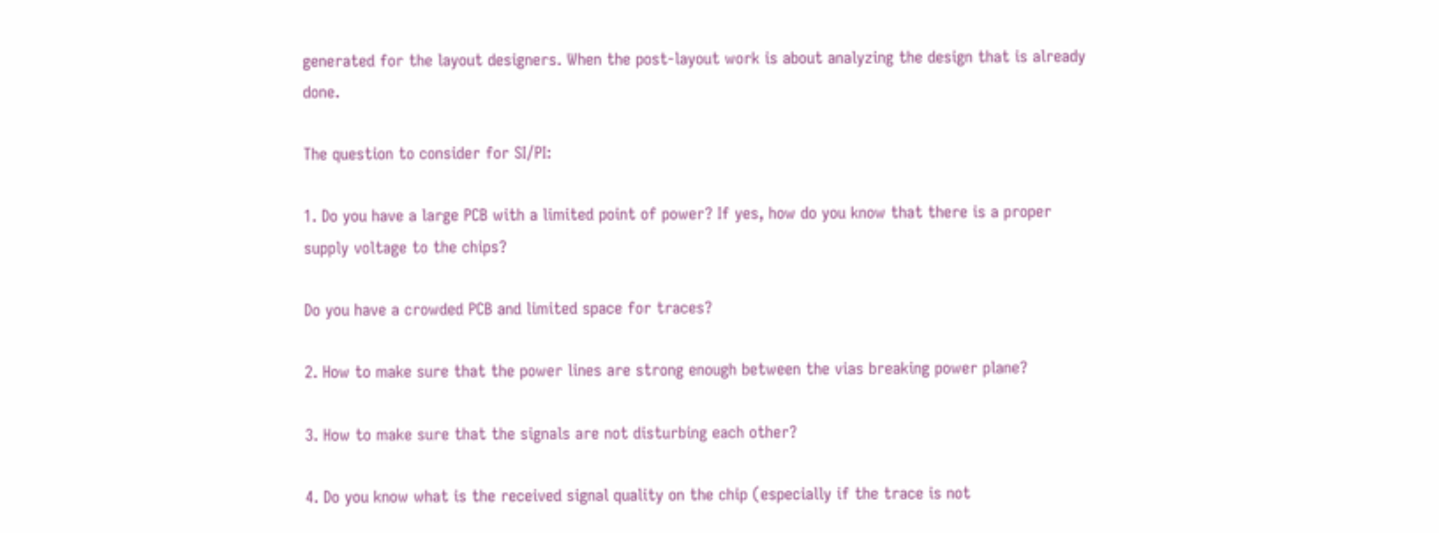generated for the layout designers. When the post-layout work is about analyzing the design that is already done.

The question to consider for SI/PI:

1. Do you have a large PCB with a limited point of power? If yes, how do you know that there is a proper supply voltage to the chips?

Do you have a crowded PCB and limited space for traces?

2. How to make sure that the power lines are strong enough between the vias breaking power plane?

3. How to make sure that the signals are not disturbing each other?

4. Do you know what is the received signal quality on the chip (especially if the trace is not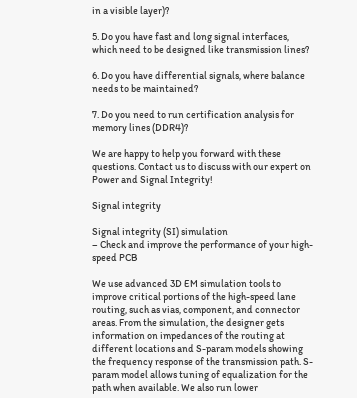in a visible layer)?

5. Do you have fast and long signal interfaces, which need to be designed like transmission lines?

6. Do you have differential signals, where balance needs to be maintained?

7. Do you need to run certification analysis for memory lines (DDR4)?

We are happy to help you forward with these questions. Contact us to discuss with our expert on Power and Signal Integrity!

Signal integrity

Signal integrity (SI) simulation
– Check and improve the performance of your high-speed PCB

We use advanced 3D EM simulation tools to improve critical portions of the high-speed lane routing, such as vias, component, and connector areas. From the simulation, the designer gets information on impedances of the routing at different locations and S-param models showing the frequency response of the transmission path. S-param model allows tuning of equalization for the path when available. We also run lower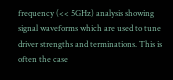frequency (<< 5GHz) analysis showing signal waveforms which are used to tune driver strengths and terminations. This is often the case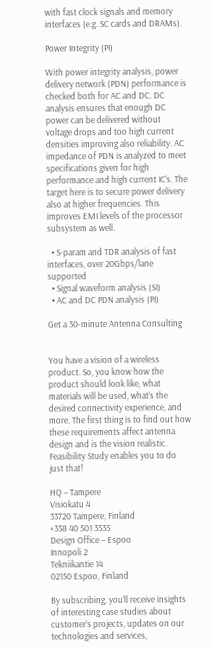with fast clock signals and memory interfaces (e.g. SC cards and DRAMs).

Power Integrity (PI)

With power integrity analysis, power delivery network (PDN) performance is checked both for AC and DC. DC analysis ensures that enough DC power can be delivered without voltage drops and too high current densities improving also reliability. AC impedance of PDN is analyzed to meet specifications given for high performance and high current IC’s. The target here is to secure power delivery also at higher frequencies. This improves EMI levels of the processor subsystem as well.

  • S-param and TDR analysis of fast interfaces, over 20Gbps/lane supported
  • Signal waveform analysis (SI)
  • AC and DC PDN analysis (PI)

Get a 30-minute Antenna Consulting


You have a vision of a wireless product. So, you know how the product should look like, what materials will be used, what’s the desired connectivity experience, and more. The first thing is to find out how these requirements affect antenna design and is the vision realistic. Feasibility Study enables you to do just that!

HQ – Tampere
Visiokatu 4
33720 Tampere, Finland
+358 40 501 3535
Design Office – Espoo
Innopoli 2
Tekniikantie 14
02150 Espoo, Finland

By subscribing, you’ll receive insights of interesting case studies about customer’s projects, updates on our technologies and services,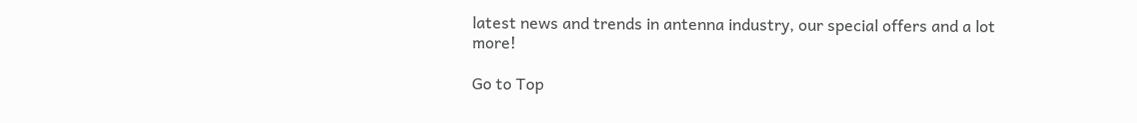latest news and trends in antenna industry, our special offers and a lot more!

Go to Top